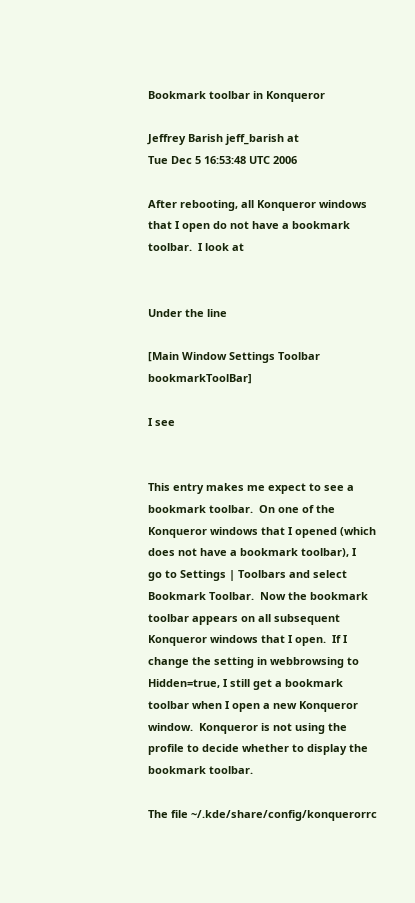Bookmark toolbar in Konqueror

Jeffrey Barish jeff_barish at
Tue Dec 5 16:53:48 UTC 2006

After rebooting, all Konqueror windows that I open do not have a bookmark
toolbar.  I look at


Under the line

[Main Window Settings Toolbar bookmarkToolBar]

I see


This entry makes me expect to see a bookmark toolbar.  On one of the
Konqueror windows that I opened (which does not have a bookmark toolbar), I
go to Settings | Toolbars and select Bookmark Toolbar.  Now the bookmark
toolbar appears on all subsequent Konqueror windows that I open.  If I
change the setting in webbrowsing to Hidden=true, I still get a bookmark
toolbar when I open a new Konqueror window.  Konqueror is not using the
profile to decide whether to display the bookmark toolbar.

The file ~/.kde/share/config/konquerorrc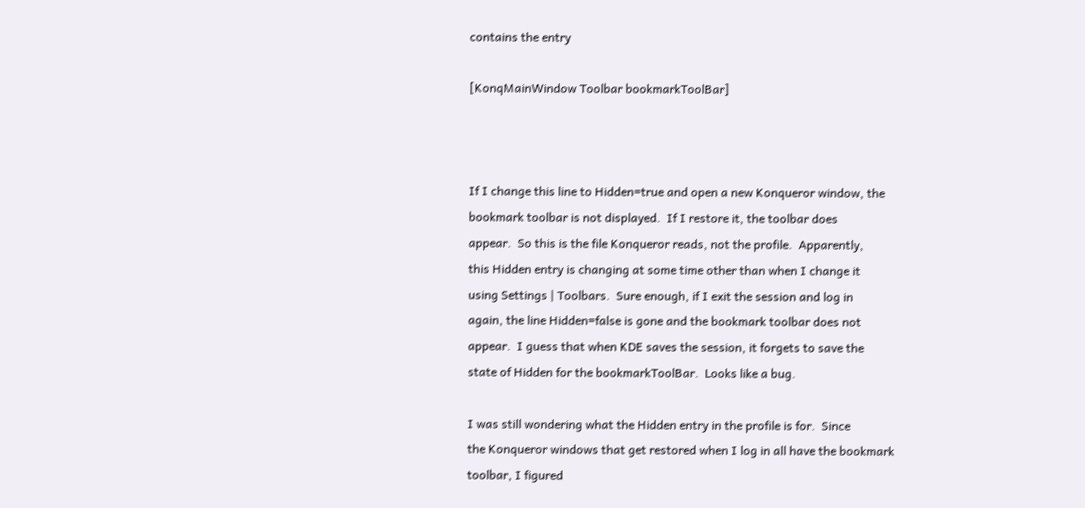contains the entry

[KonqMainWindow Toolbar bookmarkToolBar]



If I change this line to Hidden=true and open a new Konqueror window, the
bookmark toolbar is not displayed.  If I restore it, the toolbar does
appear.  So this is the file Konqueror reads, not the profile.  Apparently,
this Hidden entry is changing at some time other than when I change it
using Settings | Toolbars.  Sure enough, if I exit the session and log in
again, the line Hidden=false is gone and the bookmark toolbar does not
appear.  I guess that when KDE saves the session, it forgets to save the
state of Hidden for the bookmarkToolBar.  Looks like a bug.

I was still wondering what the Hidden entry in the profile is for.  Since
the Konqueror windows that get restored when I log in all have the bookmark
toolbar, I figured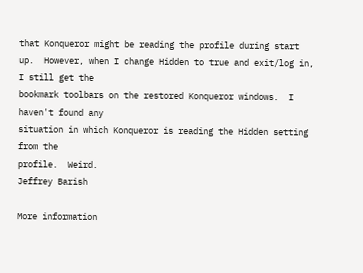that Konqueror might be reading the profile during start
up.  However, when I change Hidden to true and exit/log in, I still get the
bookmark toolbars on the restored Konqueror windows.  I haven't found any
situation in which Konqueror is reading the Hidden setting from the
profile.  Weird.
Jeffrey Barish

More information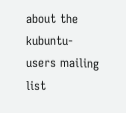about the kubuntu-users mailing list